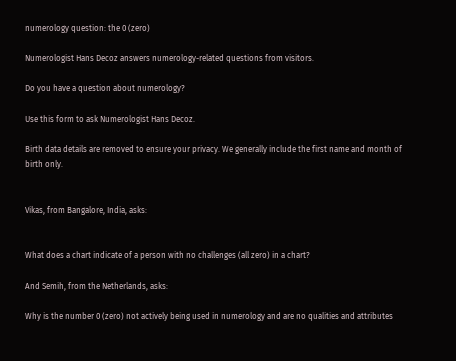numerology question: the 0 (zero)

Numerologist Hans Decoz answers numerology-related questions from visitors.

Do you have a question about numerology?

Use this form to ask Numerologist Hans Decoz.

Birth data details are removed to ensure your privacy. We generally include the first name and month of birth only.


Vikas, from Bangalore, India, asks:


What does a chart indicate of a person with no challenges (all zero) in a chart?

And Semih, from the Netherlands, asks:

Why is the number 0 (zero) not actively being used in numerology and are no qualities and attributes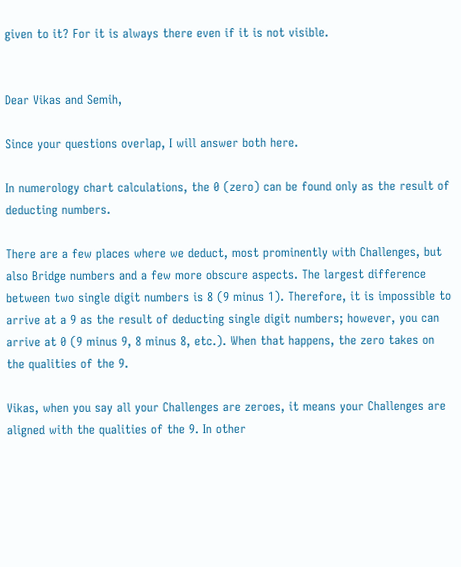given to it? For it is always there even if it is not visible.


Dear Vikas and Semih,

Since your questions overlap, I will answer both here.

In numerology chart calculations, the 0 (zero) can be found only as the result of deducting numbers.

There are a few places where we deduct, most prominently with Challenges, but also Bridge numbers and a few more obscure aspects. The largest difference between two single digit numbers is 8 (9 minus 1). Therefore, it is impossible to arrive at a 9 as the result of deducting single digit numbers; however, you can arrive at 0 (9 minus 9, 8 minus 8, etc.). When that happens, the zero takes on the qualities of the 9.

Vikas, when you say all your Challenges are zeroes, it means your Challenges are aligned with the qualities of the 9. In other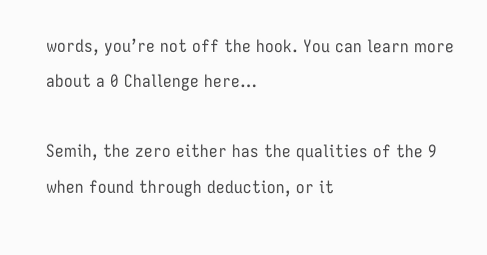words, you’re not off the hook. You can learn more about a 0 Challenge here…

Semih, the zero either has the qualities of the 9 when found through deduction, or it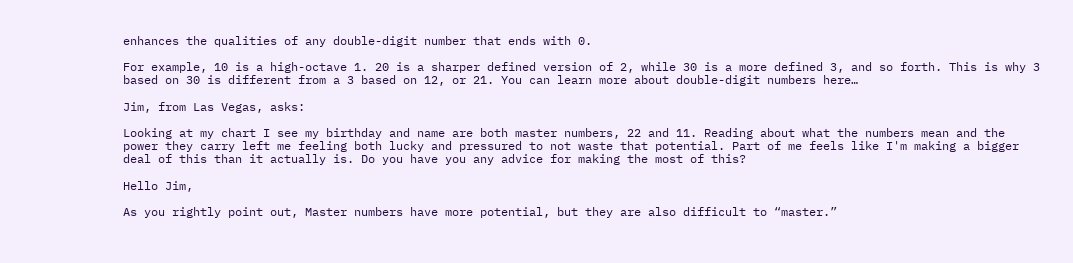enhances the qualities of any double-digit number that ends with 0.

For example, 10 is a high-octave 1. 20 is a sharper defined version of 2, while 30 is a more defined 3, and so forth. This is why 3 based on 30 is different from a 3 based on 12, or 21. You can learn more about double-digit numbers here…

Jim, from Las Vegas, asks:

Looking at my chart I see my birthday and name are both master numbers, 22 and 11. Reading about what the numbers mean and the power they carry left me feeling both lucky and pressured to not waste that potential. Part of me feels like I'm making a bigger deal of this than it actually is. Do you have you any advice for making the most of this?

Hello Jim,

As you rightly point out, Master numbers have more potential, but they are also difficult to “master.”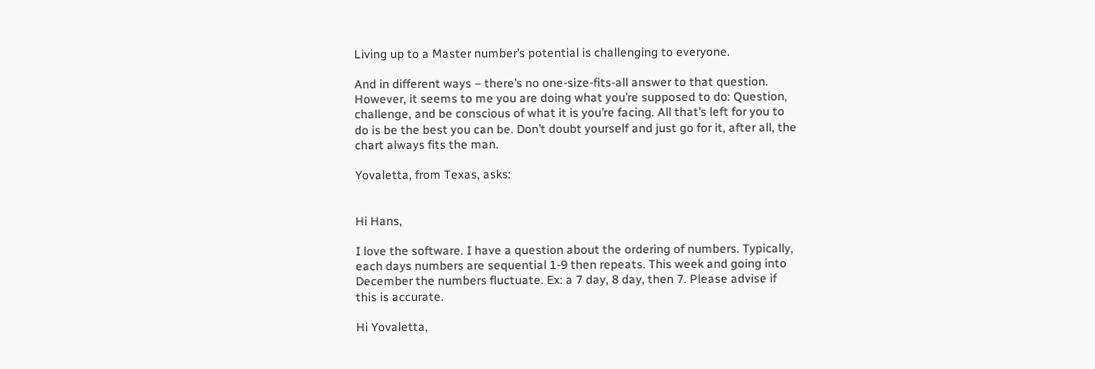Living up to a Master number’s potential is challenging to everyone.

And in different ways – there’s no one-size-fits-all answer to that question. However, it seems to me you are doing what you’re supposed to do: Question, challenge, and be conscious of what it is you’re facing. All that’s left for you to do is be the best you can be. Don’t doubt yourself and just go for it, after all, the chart always fits the man.

Yovaletta, from Texas, asks:


Hi Hans,

I love the software. I have a question about the ordering of numbers. Typically, each days numbers are sequential 1-9 then repeats. This week and going into December the numbers fluctuate. Ex: a 7 day, 8 day, then 7. Please advise if this is accurate.

Hi Yovaletta,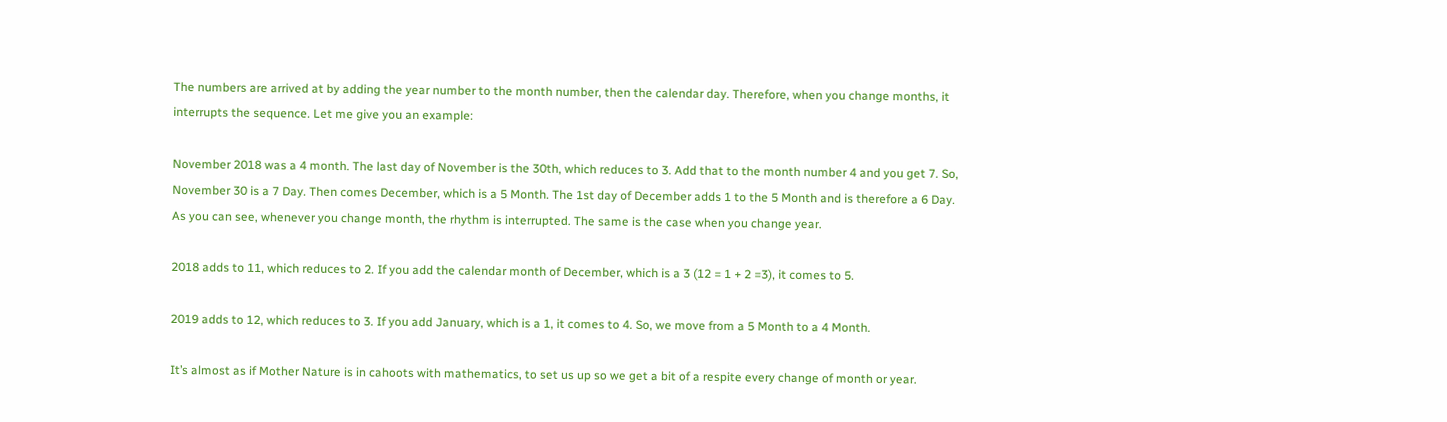The numbers are arrived at by adding the year number to the month number, then the calendar day. Therefore, when you change months, it interrupts the sequence. Let me give you an example:

November 2018 was a 4 month. The last day of November is the 30th, which reduces to 3. Add that to the month number 4 and you get 7. So, November 30 is a 7 Day. Then comes December, which is a 5 Month. The 1st day of December adds 1 to the 5 Month and is therefore a 6 Day. As you can see, whenever you change month, the rhythm is interrupted. The same is the case when you change year.

2018 adds to 11, which reduces to 2. If you add the calendar month of December, which is a 3 (12 = 1 + 2 =3), it comes to 5.

2019 adds to 12, which reduces to 3. If you add January, which is a 1, it comes to 4. So, we move from a 5 Month to a 4 Month.

It’s almost as if Mother Nature is in cahoots with mathematics, to set us up so we get a bit of a respite every change of month or year.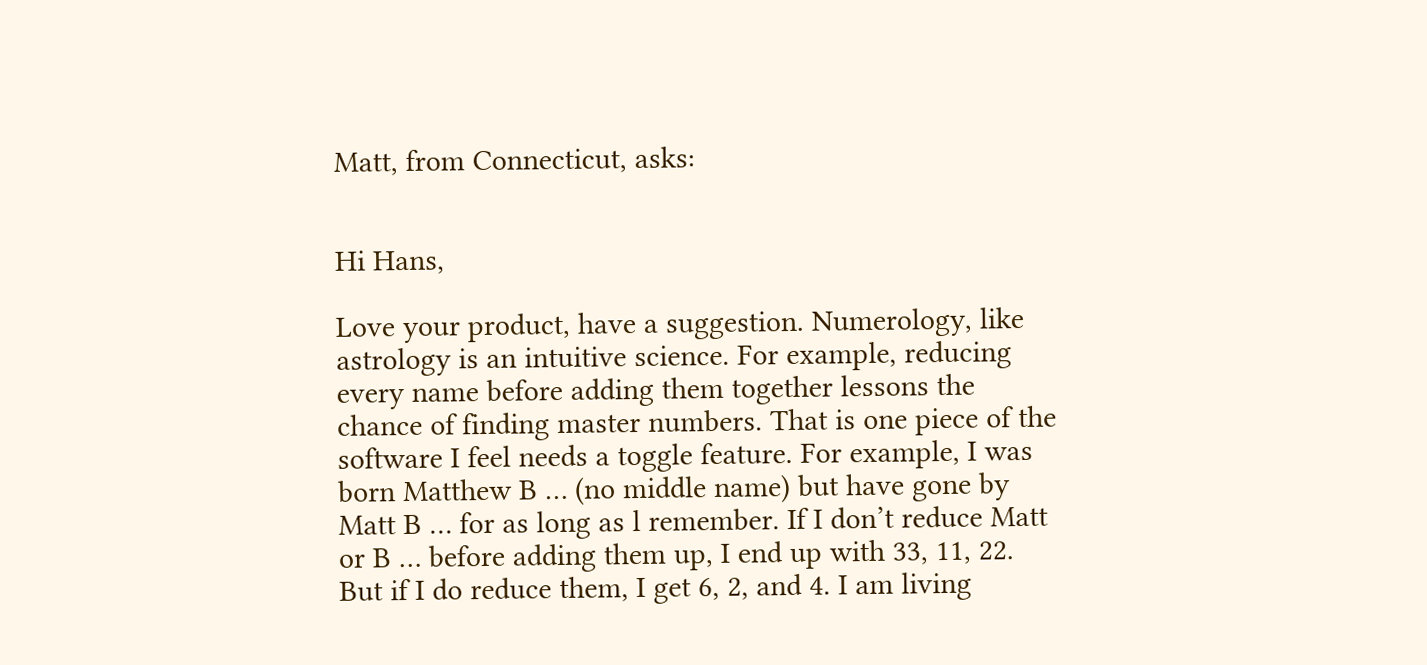Matt, from Connecticut, asks:


Hi Hans,

Love your product, have a suggestion. Numerology, like astrology is an intuitive science. For example, reducing every name before adding them together lessons the chance of finding master numbers. That is one piece of the software I feel needs a toggle feature. For example, I was born Matthew B … (no middle name) but have gone by Matt B … for as long as l remember. If I don’t reduce Matt or B … before adding them up, I end up with 33, 11, 22. But if I do reduce them, I get 6, 2, and 4. I am living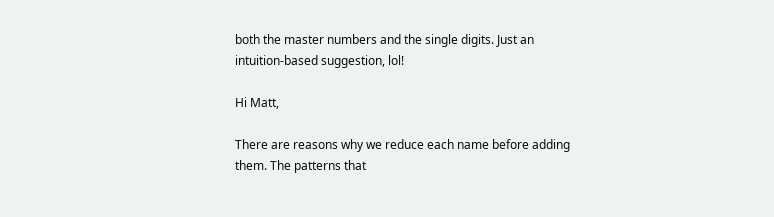both the master numbers and the single digits. Just an intuition-based suggestion, lol!

Hi Matt,

There are reasons why we reduce each name before adding them. The patterns that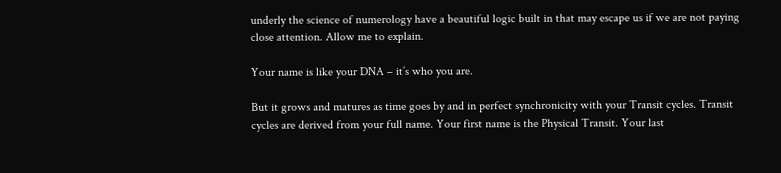underly the science of numerology have a beautiful logic built in that may escape us if we are not paying close attention. Allow me to explain.

Your name is like your DNA – it’s who you are.

But it grows and matures as time goes by and in perfect synchronicity with your Transit cycles. Transit cycles are derived from your full name. Your first name is the Physical Transit. Your last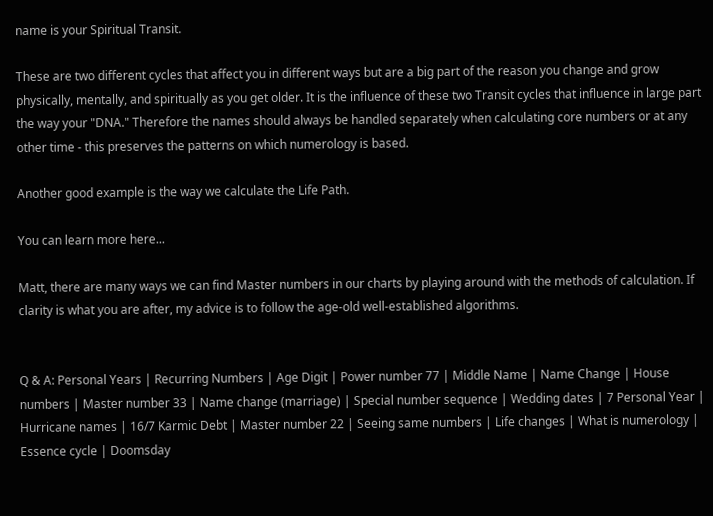name is your Spiritual Transit.

These are two different cycles that affect you in different ways but are a big part of the reason you change and grow physically, mentally, and spiritually as you get older. It is the influence of these two Transit cycles that influence in large part the way your "DNA." Therefore the names should always be handled separately when calculating core numbers or at any other time - this preserves the patterns on which numerology is based.

Another good example is the way we calculate the Life Path.

You can learn more here...

Matt, there are many ways we can find Master numbers in our charts by playing around with the methods of calculation. If clarity is what you are after, my advice is to follow the age-old well-established algorithms.


Q & A: Personal Years | Recurring Numbers | Age Digit | Power number 77 | Middle Name | Name Change | House numbers | Master number 33 | Name change (marriage) | Special number sequence | Wedding dates | 7 Personal Year | Hurricane names | 16/7 Karmic Debt | Master number 22 | Seeing same numbers | Life changes | What is numerology | Essence cycle | Doomsday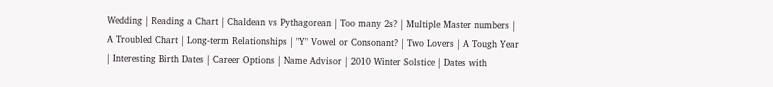Wedding | Reading a Chart | Chaldean vs Pythagorean | Too many 2s? | Multiple Master numbers | A Troubled Chart | Long-term Relationships | "Y" Vowel or Consonant? | Two Lovers | A Tough Year | Interesting Birth Dates | Career Options | Name Advisor | 2010 Winter Solstice | Dates with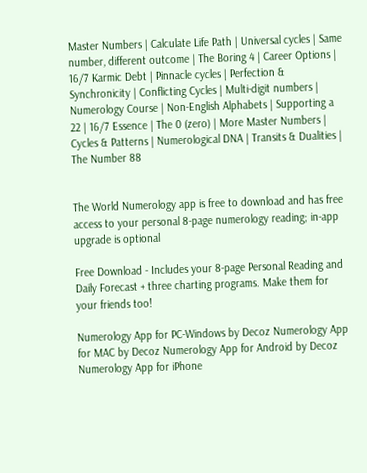Master Numbers | Calculate Life Path | Universal cycles | Same number, different outcome | The Boring 4 | Career Options | 16/7 Karmic Debt | Pinnacle cycles | Perfection & Synchronicity | Conflicting Cycles | Multi-digit numbers | Numerology Course | Non-English Alphabets | Supporting a 22 | 16/7 Essence | The 0 (zero) | More Master Numbers | Cycles & Patterns | Numerological DNA | Transits & Dualities | The Number 88


The World Numerology app is free to download and has free access to your personal 8-page numerology reading; in-app upgrade is optional

Free Download - Includes your 8-page Personal Reading and Daily Forecast + three charting programs. Make them for your friends too!

Numerology App for PC-Windows by Decoz Numerology App for MAC by Decoz Numerology App for Android by Decoz Numerology App for iPhone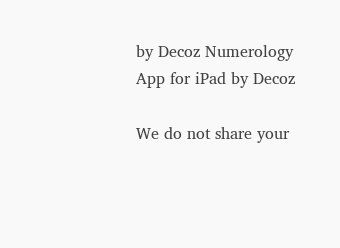by Decoz Numerology App for iPad by Decoz

We do not share your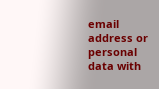email address or personal data with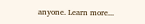anyone. Learn more...